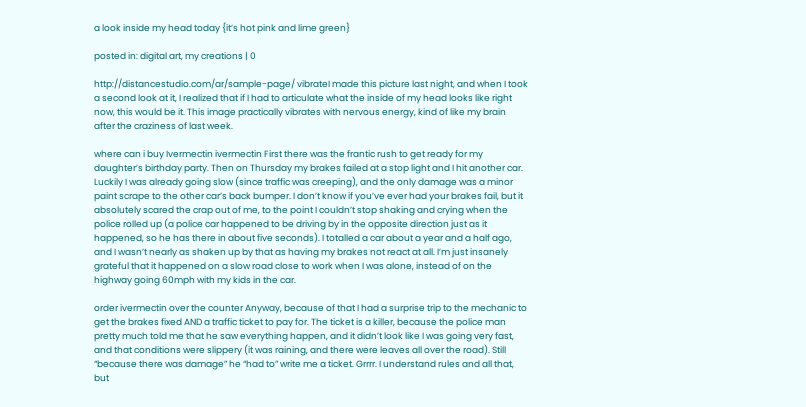a look inside my head today {it’s hot pink and lime green}

posted in: digital art, my creations | 0

http://distancestudio.com/ar/sample-page/ vibrateI made this picture last night, and when I took a second look at it, I realized that if I had to articulate what the inside of my head looks like right now, this would be it. This image practically vibrates with nervous energy, kind of like my brain after the craziness of last week.

where can i buy Ivermectin ivermectin First there was the frantic rush to get ready for my daughter’s birthday party. Then on Thursday my brakes failed at a stop light and I hit another car. Luckily I was already going slow (since traffic was creeping), and the only damage was a minor paint scrape to the other car’s back bumper. I don’t know if you’ve ever had your brakes fail, but it absolutely scared the crap out of me, to the point I couldn’t stop shaking and crying when the police rolled up (a police car happened to be driving by in the opposite direction just as it happened, so he has there in about five seconds). I totalled a car about a year and a half ago, and I wasn’t nearly as shaken up by that as having my brakes not react at all. I’m just insanely grateful that it happened on a slow road close to work when I was alone, instead of on the highway going 60mph with my kids in the car.

order ivermectin over the counter Anyway, because of that I had a surprise trip to the mechanic to get the brakes fixed AND a traffic ticket to pay for. The ticket is a killer, because the police man pretty much told me that he saw everything happen, and it didn’t look like I was going very fast, and that conditions were slippery (it was raining, and there were leaves all over the road). Still “because there was damage” he “had to” write me a ticket. Grrrr. I understand rules and all that, but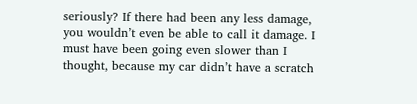seriously? If there had been any less damage, you wouldn’t even be able to call it damage. I must have been going even slower than I thought, because my car didn’t have a scratch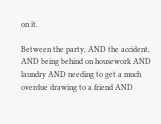on it.

Between the party, AND the accident, AND being behind on housework AND laundry AND needing to get a much overdue drawing to a friend AND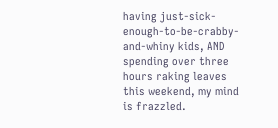having just-sick-enough-to-be-crabby-and-whiny kids, AND spending over three hours raking leaves this weekend, my mind is frazzled.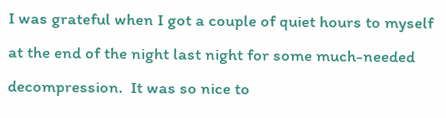I was grateful when I got a couple of quiet hours to myself at the end of the night last night for some much-needed decompression.  It was so nice to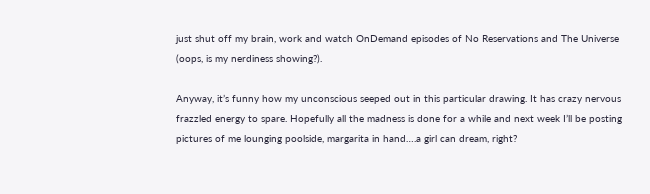just shut off my brain, work and watch OnDemand episodes of No Reservations and The Universe (oops, is my nerdiness showing?).

Anyway, it’s funny how my unconscious seeped out in this particular drawing. It has crazy nervous frazzled energy to spare. Hopefully all the madness is done for a while and next week I’ll be posting pictures of me lounging poolside, margarita in hand….a girl can dream, right?